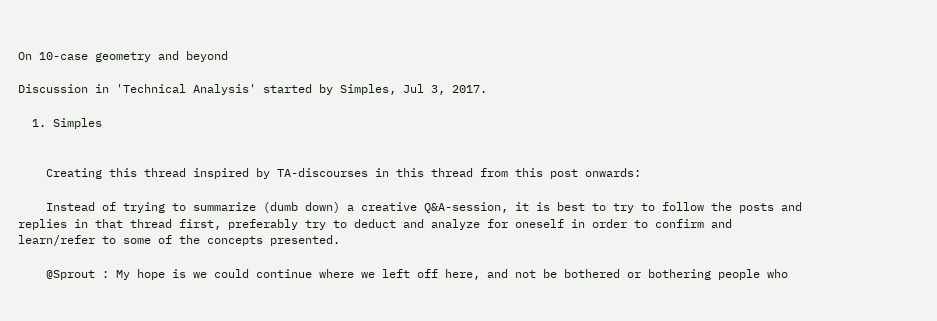On 10-case geometry and beyond

Discussion in 'Technical Analysis' started by Simples, Jul 3, 2017.

  1. Simples


    Creating this thread inspired by TA-discourses in this thread from this post onwards:

    Instead of trying to summarize (dumb down) a creative Q&A-session, it is best to try to follow the posts and replies in that thread first, preferably try to deduct and analyze for oneself in order to confirm and learn/refer to some of the concepts presented.

    @Sprout : My hope is we could continue where we left off here, and not be bothered or bothering people who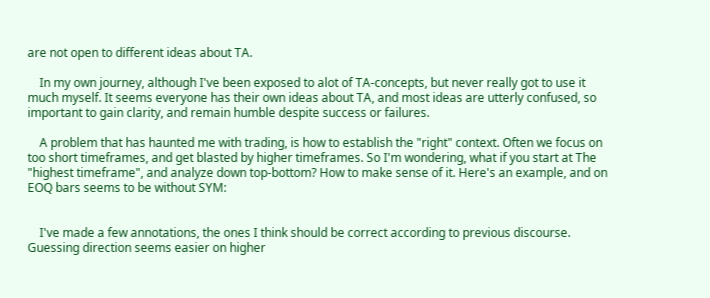are not open to different ideas about TA.

    In my own journey, although I've been exposed to alot of TA-concepts, but never really got to use it much myself. It seems everyone has their own ideas about TA, and most ideas are utterly confused, so important to gain clarity, and remain humble despite success or failures.

    A problem that has haunted me with trading, is how to establish the "right" context. Often we focus on too short timeframes, and get blasted by higher timeframes. So I'm wondering, what if you start at The "highest timeframe", and analyze down top-bottom? How to make sense of it. Here's an example, and on EOQ bars seems to be without SYM:


    I've made a few annotations, the ones I think should be correct according to previous discourse. Guessing direction seems easier on higher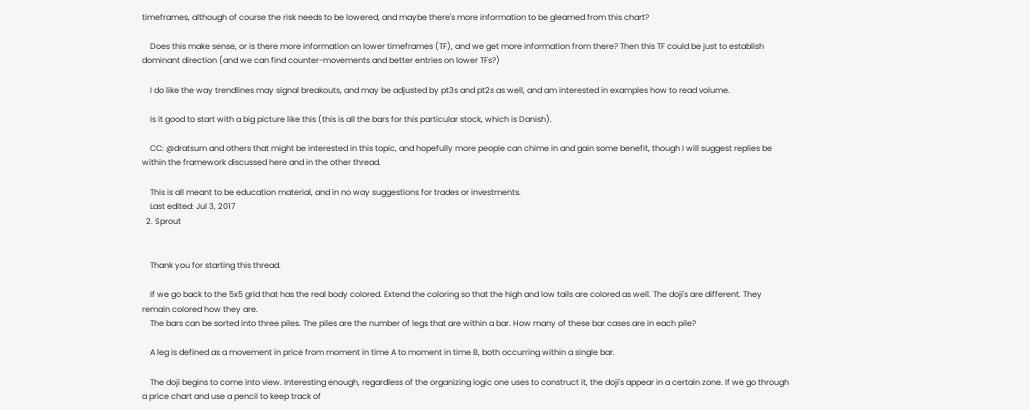timeframes, although of course the risk needs to be lowered, and maybe there's more information to be gleamed from this chart?

    Does this make sense, or is there more information on lower timeframes (TF), and we get more information from there? Then this TF could be just to establish dominant direction (and we can find counter-movements and better entries on lower TFs?)

    I do like the way trendlines may signal breakouts, and may be adjusted by pt3s and pt2s as well, and am interested in examples how to read volume.

    Is it good to start with a big picture like this (this is all the bars for this particular stock, which is Danish).

    CC: @dratsum and others that might be interested in this topic, and hopefully more people can chime in and gain some benefit, though I will suggest replies be within the framework discussed here and in the other thread.

    This is all meant to be education material, and in no way suggestions for trades or investments.
    Last edited: Jul 3, 2017
  2. Sprout


    Thank you for starting this thread.

    If we go back to the 5x5 grid that has the real body colored. Extend the coloring so that the high and low tails are colored as well. The doji's are different. They remain colored how they are.
    The bars can be sorted into three piles. The piles are the number of legs that are within a bar. How many of these bar cases are in each pile?

    A leg is defined as a movement in price from moment in time A to moment in time B, both occurring within a single bar.

    The doji begins to come into view. Interesting enough, regardless of the organizing logic one uses to construct it, the doji's appear in a certain zone. If we go through a price chart and use a pencil to keep track of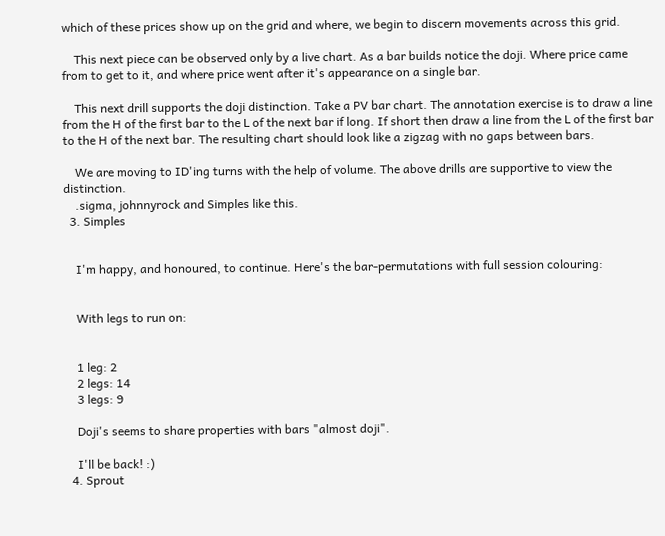which of these prices show up on the grid and where, we begin to discern movements across this grid.

    This next piece can be observed only by a live chart. As a bar builds notice the doji. Where price came from to get to it, and where price went after it's appearance on a single bar.

    This next drill supports the doji distinction. Take a PV bar chart. The annotation exercise is to draw a line from the H of the first bar to the L of the next bar if long. If short then draw a line from the L of the first bar to the H of the next bar. The resulting chart should look like a zigzag with no gaps between bars.

    We are moving to ID'ing turns with the help of volume. The above drills are supportive to view the distinction.
    .sigma, johnnyrock and Simples like this.
  3. Simples


    I'm happy, and honoured, to continue. Here's the bar-permutations with full session colouring:


    With legs to run on:


    1 leg: 2
    2 legs: 14
    3 legs: 9

    Doji's seems to share properties with bars "almost doji".

    I'll be back! :)
  4. Sprout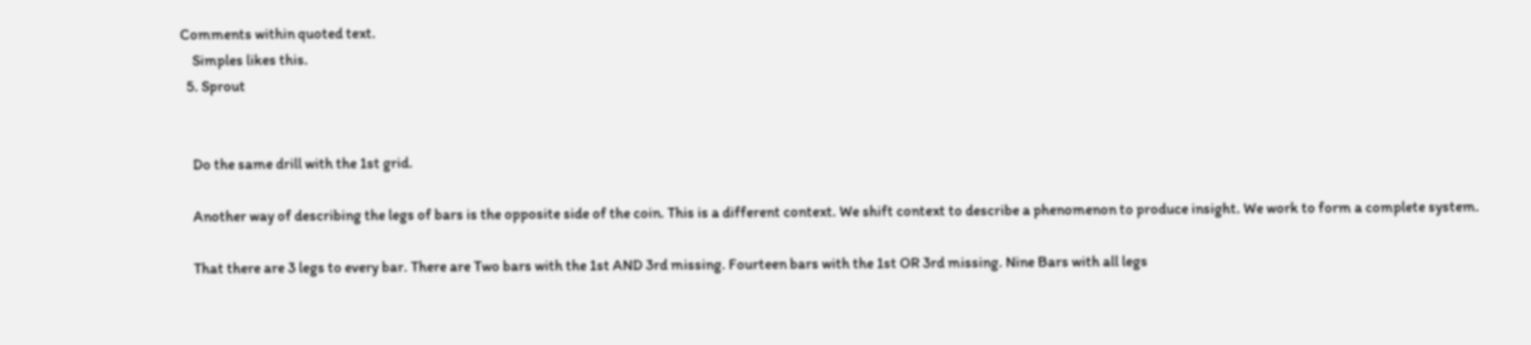Comments within quoted text.
    Simples likes this.
  5. Sprout


    Do the same drill with the 1st grid.

    Another way of describing the legs of bars is the opposite side of the coin. This is a different context. We shift context to describe a phenomenon to produce insight. We work to form a complete system.

    That there are 3 legs to every bar. There are Two bars with the 1st AND 3rd missing. Fourteen bars with the 1st OR 3rd missing. Nine Bars with all legs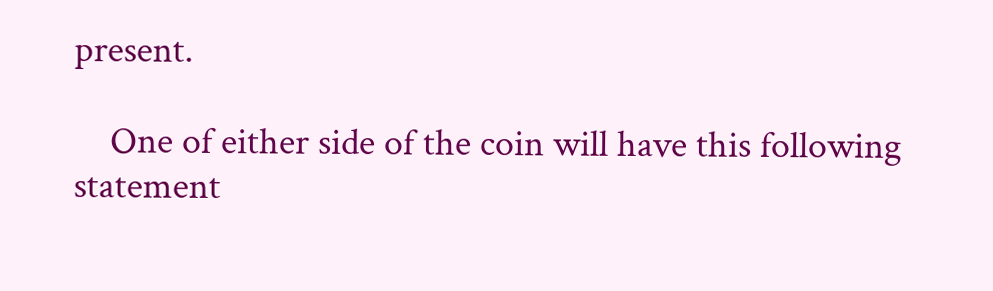present.

    One of either side of the coin will have this following statement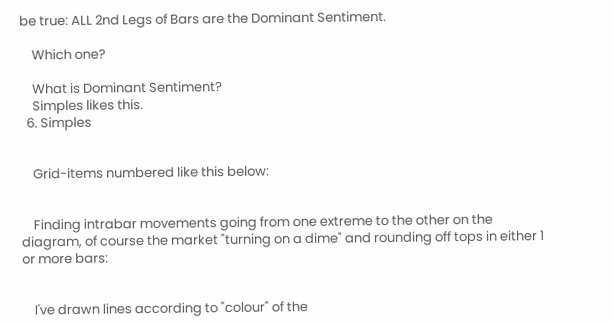be true: ALL 2nd Legs of Bars are the Dominant Sentiment.

    Which one?

    What is Dominant Sentiment?
    Simples likes this.
  6. Simples


    Grid-items numbered like this below:


    Finding intrabar movements going from one extreme to the other on the diagram, of course the market "turning on a dime" and rounding off tops in either 1 or more bars:


    I've drawn lines according to "colour" of the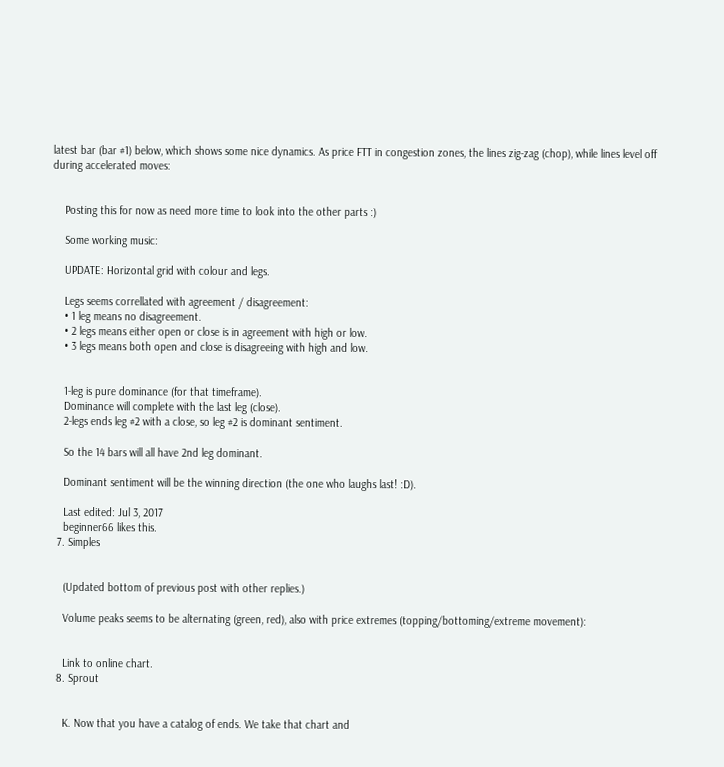latest bar (bar #1) below, which shows some nice dynamics. As price FTT in congestion zones, the lines zig-zag (chop), while lines level off during accelerated moves:


    Posting this for now as need more time to look into the other parts :)

    Some working music:

    UPDATE: Horizontal grid with colour and legs.

    Legs seems correllated with agreement / disagreement:
    • 1 leg means no disagreement.
    • 2 legs means either open or close is in agreement with high or low.
    • 3 legs means both open and close is disagreeing with high and low.


    1-leg is pure dominance (for that timeframe).
    Dominance will complete with the last leg (close).
    2-legs ends leg #2 with a close, so leg #2 is dominant sentiment.

    So the 14 bars will all have 2nd leg dominant.

    Dominant sentiment will be the winning direction (the one who laughs last! :D).

    Last edited: Jul 3, 2017
    beginner66 likes this.
  7. Simples


    (Updated bottom of previous post with other replies.)

    Volume peaks seems to be alternating (green, red), also with price extremes (topping/bottoming/extreme movement):


    Link to online chart.
  8. Sprout


    K. Now that you have a catalog of ends. We take that chart and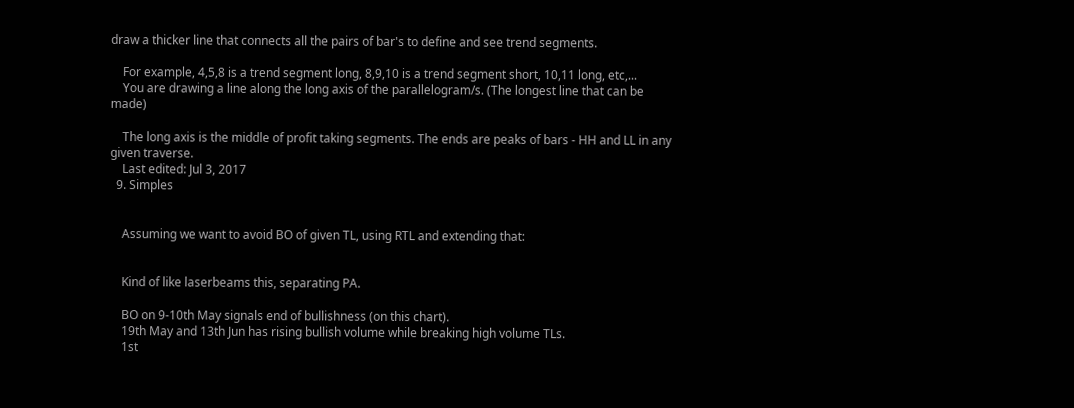draw a thicker line that connects all the pairs of bar's to define and see trend segments.

    For example, 4,5,8 is a trend segment long, 8,9,10 is a trend segment short, 10,11 long, etc,...
    You are drawing a line along the long axis of the parallelogram/s. (The longest line that can be made)

    The long axis is the middle of profit taking segments. The ends are peaks of bars - HH and LL in any given traverse.
    Last edited: Jul 3, 2017
  9. Simples


    Assuming we want to avoid BO of given TL, using RTL and extending that:


    Kind of like laserbeams this, separating PA.

    BO on 9-10th May signals end of bullishness (on this chart).
    19th May and 13th Jun has rising bullish volume while breaking high volume TLs.
    1st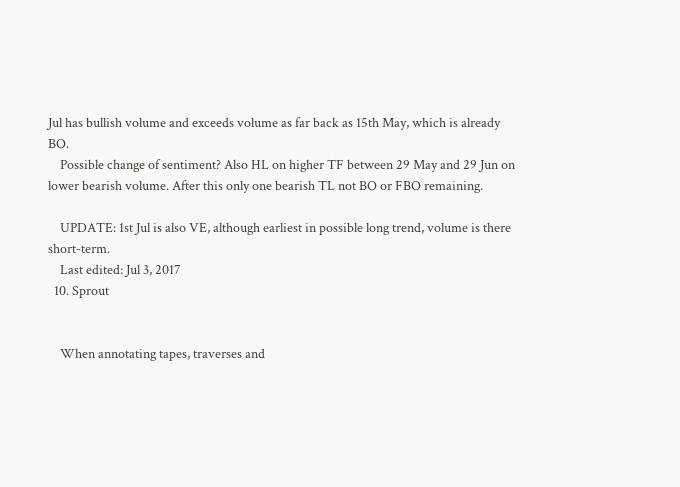Jul has bullish volume and exceeds volume as far back as 15th May, which is already BO.
    Possible change of sentiment? Also HL on higher TF between 29 May and 29 Jun on lower bearish volume. After this only one bearish TL not BO or FBO remaining.

    UPDATE: 1st Jul is also VE, although earliest in possible long trend, volume is there short-term.
    Last edited: Jul 3, 2017
  10. Sprout


    When annotating tapes, traverses and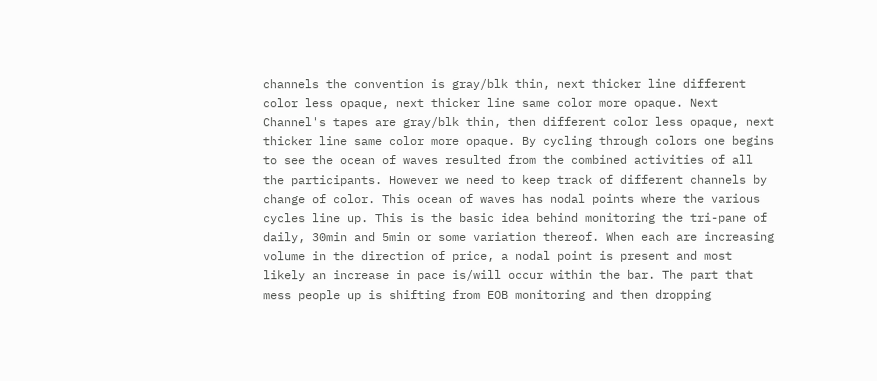channels the convention is gray/blk thin, next thicker line different color less opaque, next thicker line same color more opaque. Next Channel's tapes are gray/blk thin, then different color less opaque, next thicker line same color more opaque. By cycling through colors one begins to see the ocean of waves resulted from the combined activities of all the participants. However we need to keep track of different channels by change of color. This ocean of waves has nodal points where the various cycles line up. This is the basic idea behind monitoring the tri-pane of daily, 30min and 5min or some variation thereof. When each are increasing volume in the direction of price, a nodal point is present and most likely an increase in pace is/will occur within the bar. The part that mess people up is shifting from EOB monitoring and then dropping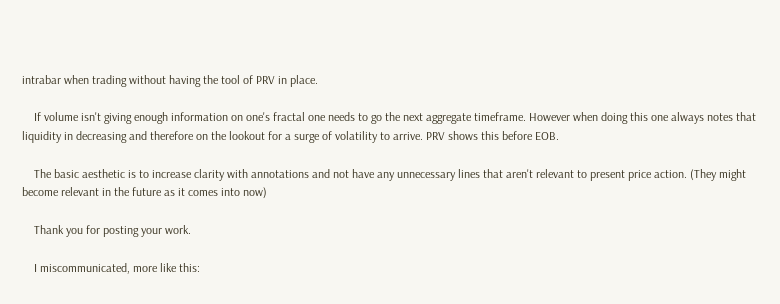intrabar when trading without having the tool of PRV in place.

    If volume isn't giving enough information on one's fractal one needs to go the next aggregate timeframe. However when doing this one always notes that liquidity in decreasing and therefore on the lookout for a surge of volatility to arrive. PRV shows this before EOB.

    The basic aesthetic is to increase clarity with annotations and not have any unnecessary lines that aren't relevant to present price action. (They might become relevant in the future as it comes into now)

    Thank you for posting your work.

    I miscommunicated, more like this: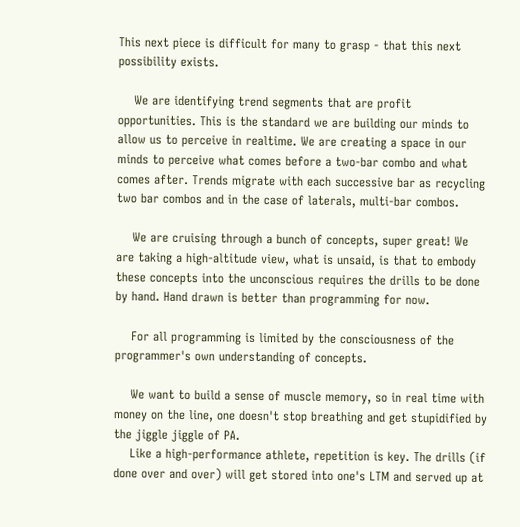This next piece is difficult for many to grasp - that this next possibility exists.

    We are identifying trend segments that are profit opportunities. This is the standard we are building our minds to allow us to perceive in realtime. We are creating a space in our minds to perceive what comes before a two-bar combo and what comes after. Trends migrate with each successive bar as recycling two bar combos and in the case of laterals, multi-bar combos.

    We are cruising through a bunch of concepts, super great! We are taking a high-altitude view, what is unsaid, is that to embody these concepts into the unconscious requires the drills to be done by hand. Hand drawn is better than programming for now.

    For all programming is limited by the consciousness of the programmer's own understanding of concepts.

    We want to build a sense of muscle memory, so in real time with money on the line, one doesn't stop breathing and get stupidified by the jiggle jiggle of PA.
    Like a high-performance athlete, repetition is key. The drills (if done over and over) will get stored into one's LTM and served up at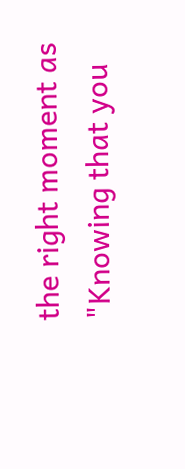the right moment as "Knowing that you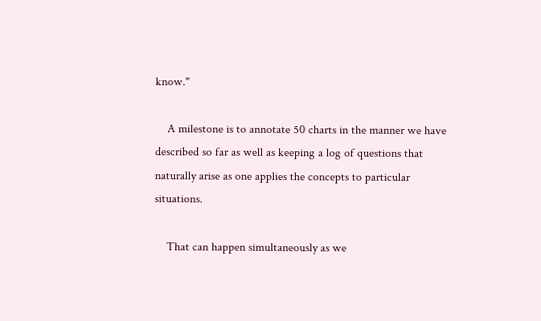know."

    A milestone is to annotate 50 charts in the manner we have described so far as well as keeping a log of questions that naturally arise as one applies the concepts to particular situations.

    That can happen simultaneously as we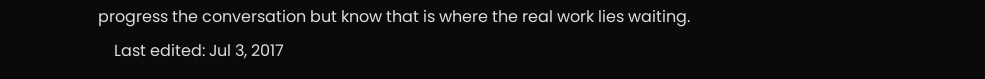progress the conversation but know that is where the real work lies waiting.
    Last edited: Jul 3, 2017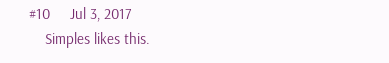#10     Jul 3, 2017
    Simples likes this.